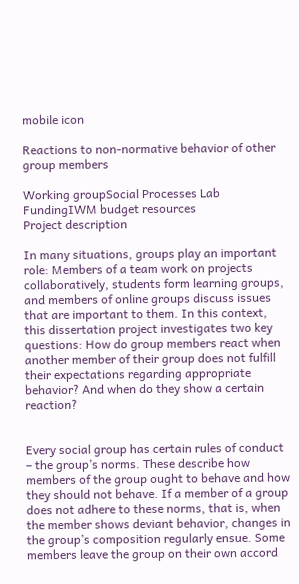mobile icon

Reactions to non-normative behavior of other group members

Working groupSocial Processes Lab
FundingIWM budget resources
Project description

In many situations, groups play an important role: Members of a team work on projects collaboratively, students form learning groups, and members of online groups discuss issues that are important to them. In this context, this dissertation project investigates two key questions: How do group members react when another member of their group does not fulfill their expectations regarding appropriate behavior? And when do they show a certain reaction?


Every social group has certain rules of conduct – the group’s norms. These describe how members of the group ought to behave and how they should not behave. If a member of a group does not adhere to these norms, that is, when the member shows deviant behavior, changes in the group’s composition regularly ensue. Some members leave the group on their own accord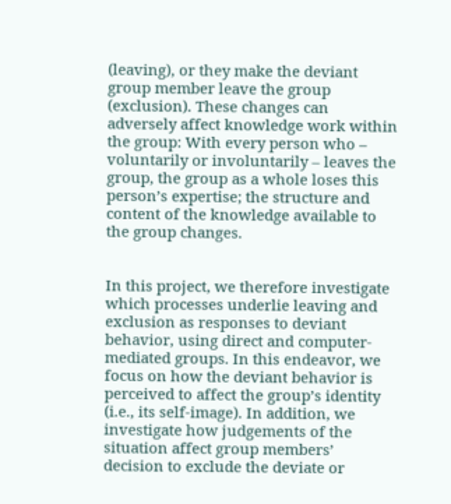(leaving), or they make the deviant group member leave the group (exclusion). These changes can adversely affect knowledge work within the group: With every person who – voluntarily or involuntarily – leaves the group, the group as a whole loses this person’s expertise; the structure and content of the knowledge available to the group changes.


In this project, we therefore investigate which processes underlie leaving and exclusion as responses to deviant behavior, using direct and computer-mediated groups. In this endeavor, we focus on how the deviant behavior is perceived to affect the group’s identity (i.e., its self-image). In addition, we investigate how judgements of the situation affect group members’ decision to exclude the deviate or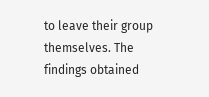to leave their group themselves. The findings obtained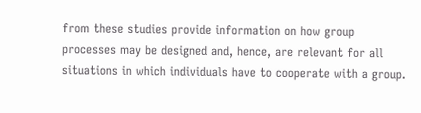from these studies provide information on how group processes may be designed and, hence, are relevant for all situations in which individuals have to cooperate with a group.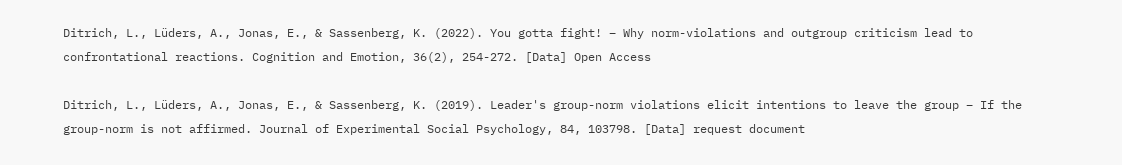Ditrich, L., Lüders, A., Jonas, E., & Sassenberg, K. (2022). You gotta fight! – Why norm-violations and outgroup criticism lead to confrontational reactions. Cognition and Emotion, 36(2), 254-272. [Data] Open Access

Ditrich, L., Lüders, A., Jonas, E., & Sassenberg, K. (2019). Leader's group-norm violations elicit intentions to leave the group – If the group-norm is not affirmed. Journal of Experimental Social Psychology, 84, 103798. [Data] request document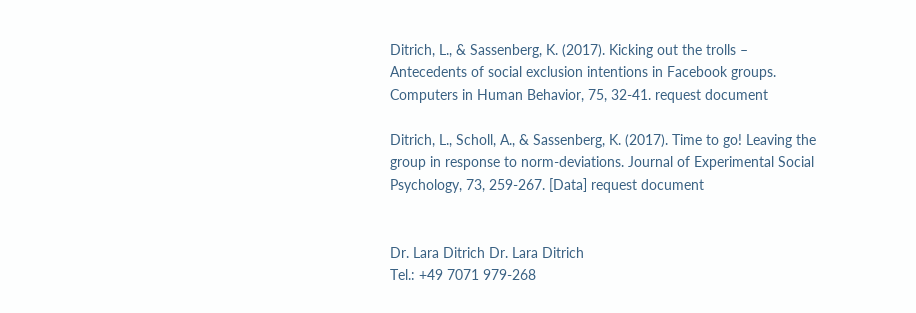Ditrich, L., & Sassenberg, K. (2017). Kicking out the trolls – Antecedents of social exclusion intentions in Facebook groups. Computers in Human Behavior, 75, 32-41. request document

Ditrich, L., Scholl, A., & Sassenberg, K. (2017). Time to go! Leaving the group in response to norm-deviations. Journal of Experimental Social Psychology, 73, 259-267. [Data] request document


Dr. Lara Ditrich Dr. Lara Ditrich
Tel.: +49 7071 979-268